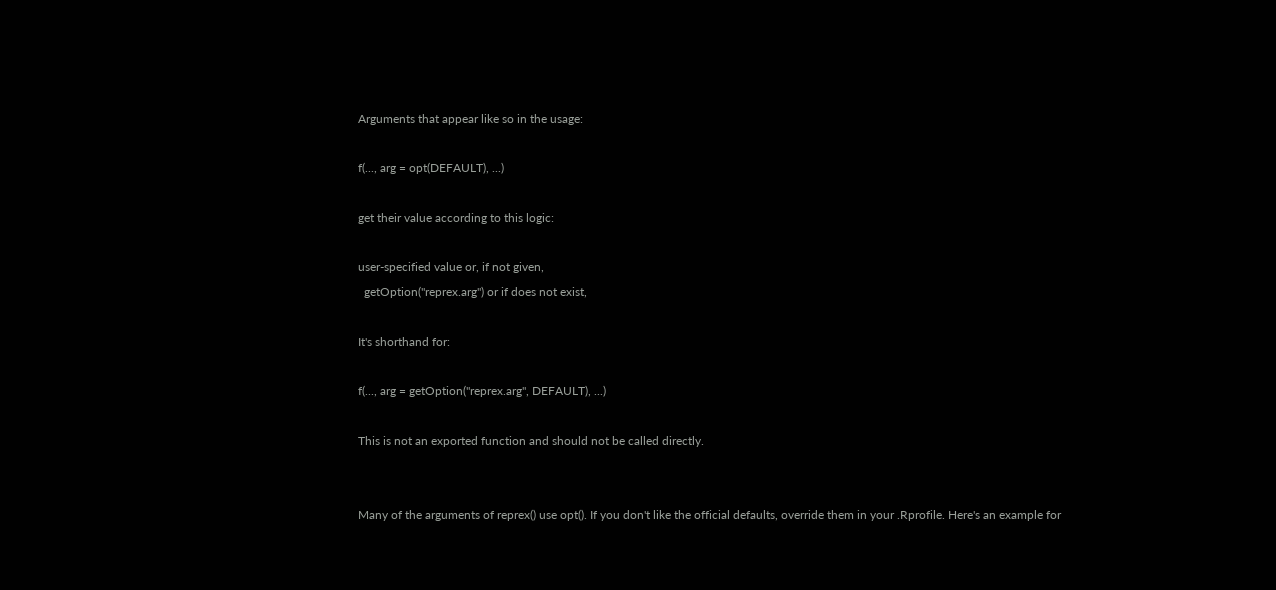Arguments that appear like so in the usage:

f(..., arg = opt(DEFAULT), ...)

get their value according to this logic:

user-specified value or, if not given,
  getOption("reprex.arg") or if does not exist,

It's shorthand for:

f(..., arg = getOption("reprex.arg", DEFAULT), ...)

This is not an exported function and should not be called directly.


Many of the arguments of reprex() use opt(). If you don't like the official defaults, override them in your .Rprofile. Here's an example for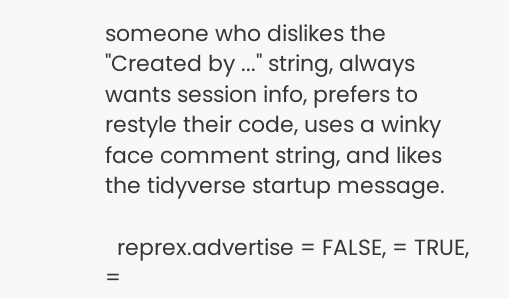someone who dislikes the "Created by ..." string, always wants session info, prefers to restyle their code, uses a winky face comment string, and likes the tidyverse startup message.

  reprex.advertise = FALSE, = TRUE, =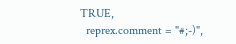TRUE,
  reprex.comment = "#;-)",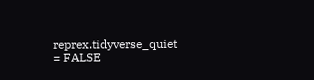reprex.tidyverse_quiet = FALSE